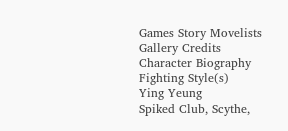Games Story Movelists Gallery Credits
Character Biography
Fighting Style(s)
Ying Yeung
Spiked Club, Scythe,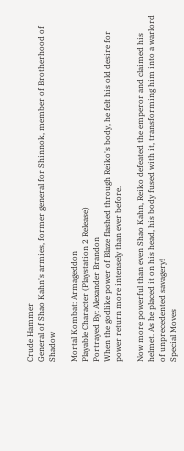Crude Hammer
General of Shao Kahn's armies, former general for Shinnok, member of Brotherhood of Shadow

Mortal Kombat: Armageddon
Playable Character (Playstation 2 Release)
Portrayed By: Alexander Brandon
When the godlike power of Blaze flashed through Reiko's body, he felt his old desire for power return more intensely than ever before.

Now more powerful than even Shao Kahn, Reiko defeated the emperor and claimed his helmet. As he placed it on his head, his body fused with it, transforming him into a warlord of unprecedented savagery!
Special Moves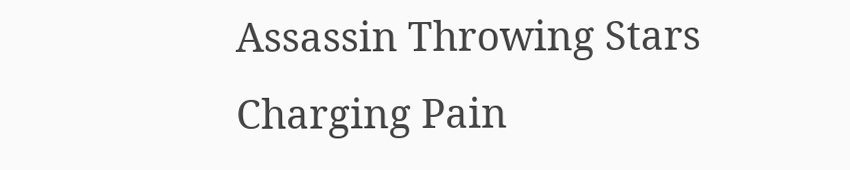Assassin Throwing Stars
Charging Pain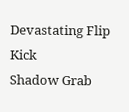Devastating Flip Kick
Shadow Grab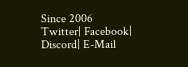Since 2006
Twitter| Facebook| Discord| E-Mail